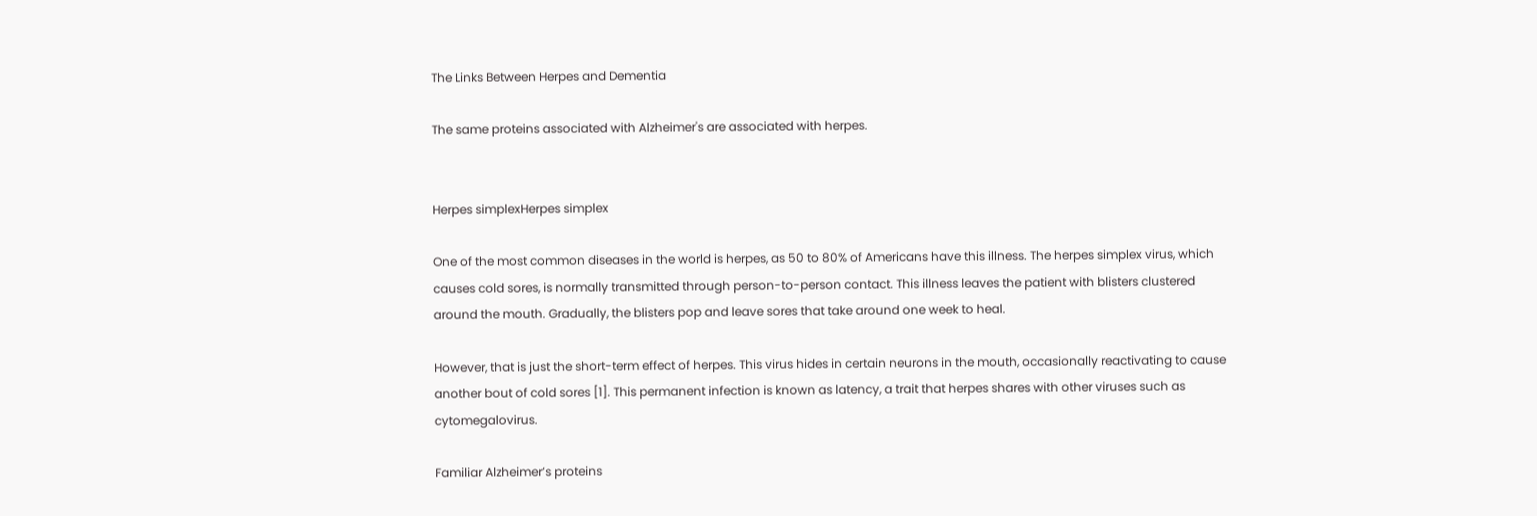The Links Between Herpes and Dementia

The same proteins associated with Alzheimer's are associated with herpes.


Herpes simplexHerpes simplex

One of the most common diseases in the world is herpes, as 50 to 80% of Americans have this illness. The herpes simplex virus, which causes cold sores, is normally transmitted through person-to-person contact. This illness leaves the patient with blisters clustered around the mouth. Gradually, the blisters pop and leave sores that take around one week to heal.

However, that is just the short-term effect of herpes. This virus hides in certain neurons in the mouth, occasionally reactivating to cause another bout of cold sores [1]. This permanent infection is known as latency, a trait that herpes shares with other viruses such as cytomegalovirus.

Familiar Alzheimer’s proteins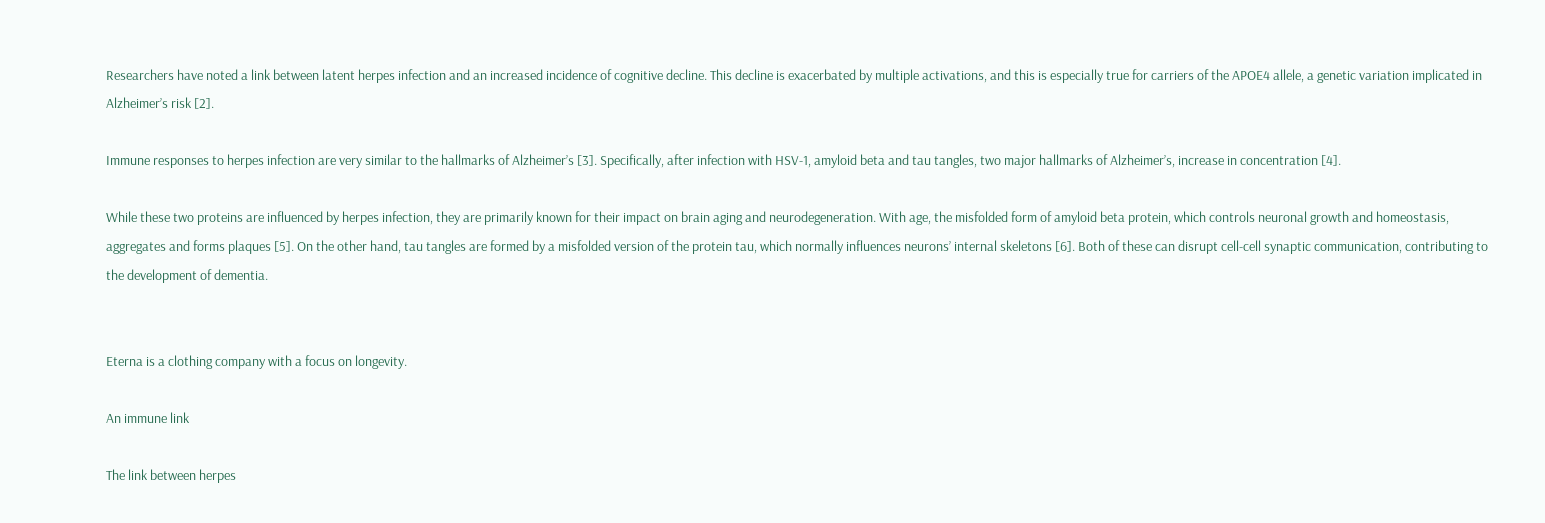Researchers have noted a link between latent herpes infection and an increased incidence of cognitive decline. This decline is exacerbated by multiple activations, and this is especially true for carriers of the APOE4 allele, a genetic variation implicated in Alzheimer’s risk [2].

Immune responses to herpes infection are very similar to the hallmarks of Alzheimer’s [3]. Specifically, after infection with HSV-1, amyloid beta and tau tangles, two major hallmarks of Alzheimer’s, increase in concentration [4].

While these two proteins are influenced by herpes infection, they are primarily known for their impact on brain aging and neurodegeneration. With age, the misfolded form of amyloid beta protein, which controls neuronal growth and homeostasis, aggregates and forms plaques [5]. On the other hand, tau tangles are formed by a misfolded version of the protein tau, which normally influences neurons’ internal skeletons [6]. Both of these can disrupt cell-cell synaptic communication, contributing to the development of dementia.


Eterna is a clothing company with a focus on longevity.

An immune link

The link between herpes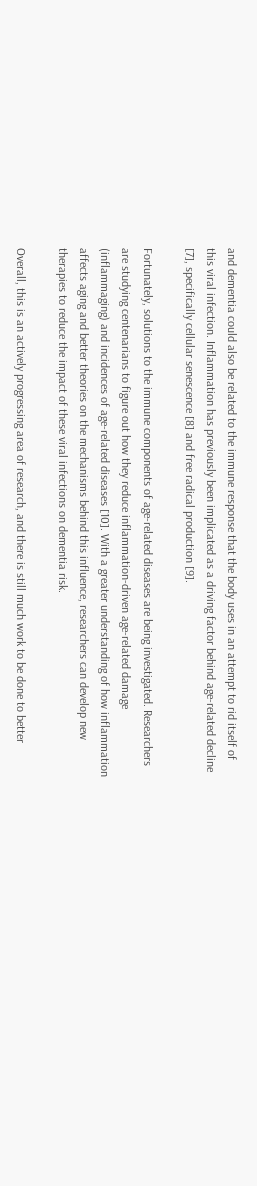and dementia could also be related to the immune response that the body uses in an attempt to rid itself of this viral infection. Inflammation has previously been implicated as a driving factor behind age-related decline [7], specifically cellular senescence [8] and free radical production [9].

Fortunately, solutions to the immune components of age-related diseases are being investigated. Researchers are studying centenarians to figure out how they reduce inflammation-driven age-related damage (inflammaging) and incidences of age-related diseases [10]. With a greater understanding of how inflammation affects aging and better theories on the mechanisms behind this influence, researchers can develop new therapies to reduce the impact of these viral infections on dementia risk.

Overall, this is an actively progressing area of research, and there is still much work to be done to better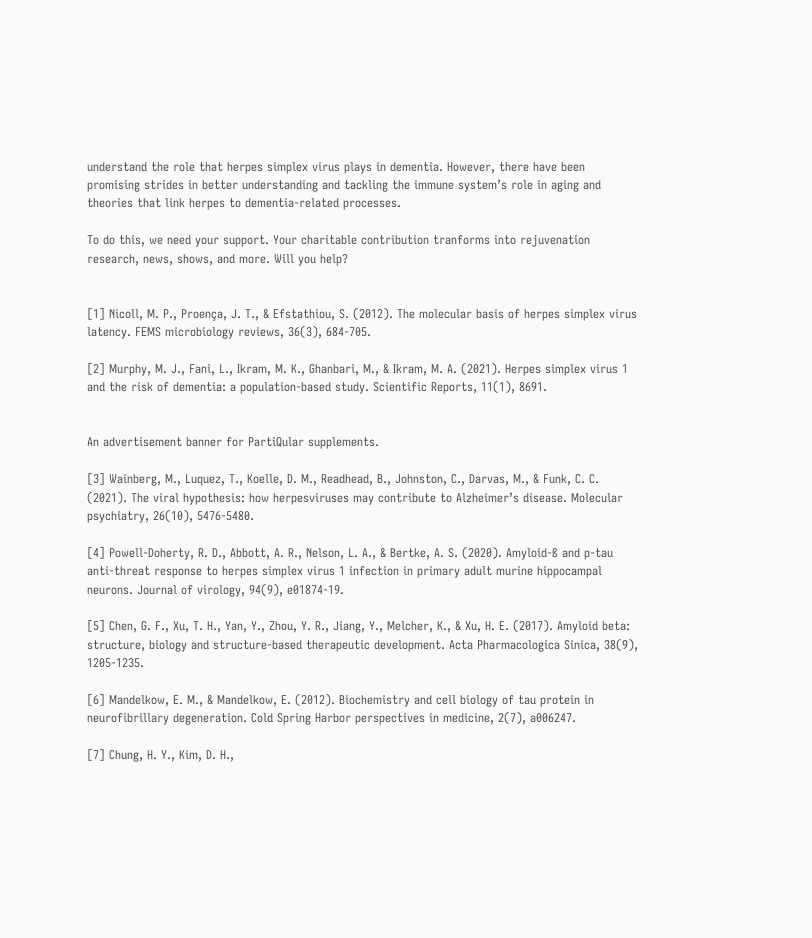understand the role that herpes simplex virus plays in dementia. However, there have been promising strides in better understanding and tackling the immune system’s role in aging and theories that link herpes to dementia-related processes.

To do this, we need your support. Your charitable contribution tranforms into rejuvenation research, news, shows, and more. Will you help?


[1] Nicoll, M. P., Proença, J. T., & Efstathiou, S. (2012). The molecular basis of herpes simplex virus latency. FEMS microbiology reviews, 36(3), 684-705.

[2] Murphy, M. J., Fani, L., Ikram, M. K., Ghanbari, M., & Ikram, M. A. (2021). Herpes simplex virus 1 and the risk of dementia: a population-based study. Scientific Reports, 11(1), 8691.


An advertisement banner for PartiQular supplements.

[3] Wainberg, M., Luquez, T., Koelle, D. M., Readhead, B., Johnston, C., Darvas, M., & Funk, C. C. (2021). The viral hypothesis: how herpesviruses may contribute to Alzheimer’s disease. Molecular psychiatry, 26(10), 5476-5480.

[4] Powell-Doherty, R. D., Abbott, A. R., Nelson, L. A., & Bertke, A. S. (2020). Amyloid-ß and p-tau anti-threat response to herpes simplex virus 1 infection in primary adult murine hippocampal neurons. Journal of virology, 94(9), e01874-19.

[5] Chen, G. F., Xu, T. H., Yan, Y., Zhou, Y. R., Jiang, Y., Melcher, K., & Xu, H. E. (2017). Amyloid beta: structure, biology and structure-based therapeutic development. Acta Pharmacologica Sinica, 38(9), 1205-1235.

[6] Mandelkow, E. M., & Mandelkow, E. (2012). Biochemistry and cell biology of tau protein in neurofibrillary degeneration. Cold Spring Harbor perspectives in medicine, 2(7), a006247.

[7] Chung, H. Y., Kim, D. H.,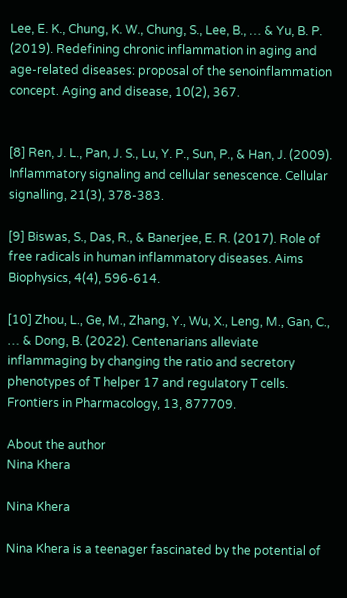Lee, E. K., Chung, K. W., Chung, S., Lee, B., … & Yu, B. P. (2019). Redefining chronic inflammation in aging and age-related diseases: proposal of the senoinflammation concept. Aging and disease, 10(2), 367.


[8] Ren, J. L., Pan, J. S., Lu, Y. P., Sun, P., & Han, J. (2009). Inflammatory signaling and cellular senescence. Cellular signalling, 21(3), 378-383.

[9] Biswas, S., Das, R., & Banerjee, E. R. (2017). Role of free radicals in human inflammatory diseases. Aims Biophysics, 4(4), 596-614.

[10] Zhou, L., Ge, M., Zhang, Y., Wu, X., Leng, M., Gan, C., … & Dong, B. (2022). Centenarians alleviate inflammaging by changing the ratio and secretory phenotypes of T helper 17 and regulatory T cells. Frontiers in Pharmacology, 13, 877709.

About the author
Nina Khera

Nina Khera

Nina Khera is a teenager fascinated by the potential of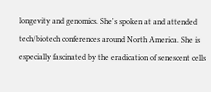longevity and genomics. She's spoken at and attended tech/biotech conferences around North America. She is especially fascinated by the eradication of senescent cells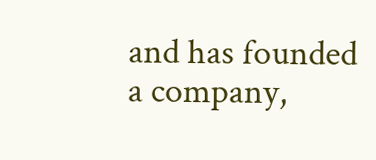and has founded a company,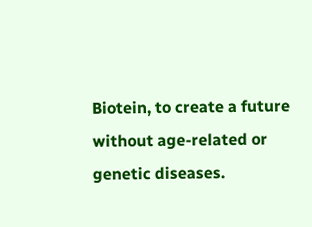Biotein, to create a future without age-related or genetic diseases.